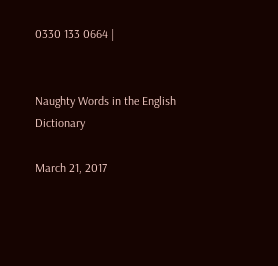0330 133 0664 |


Naughty Words in the English Dictionary

March 21, 2017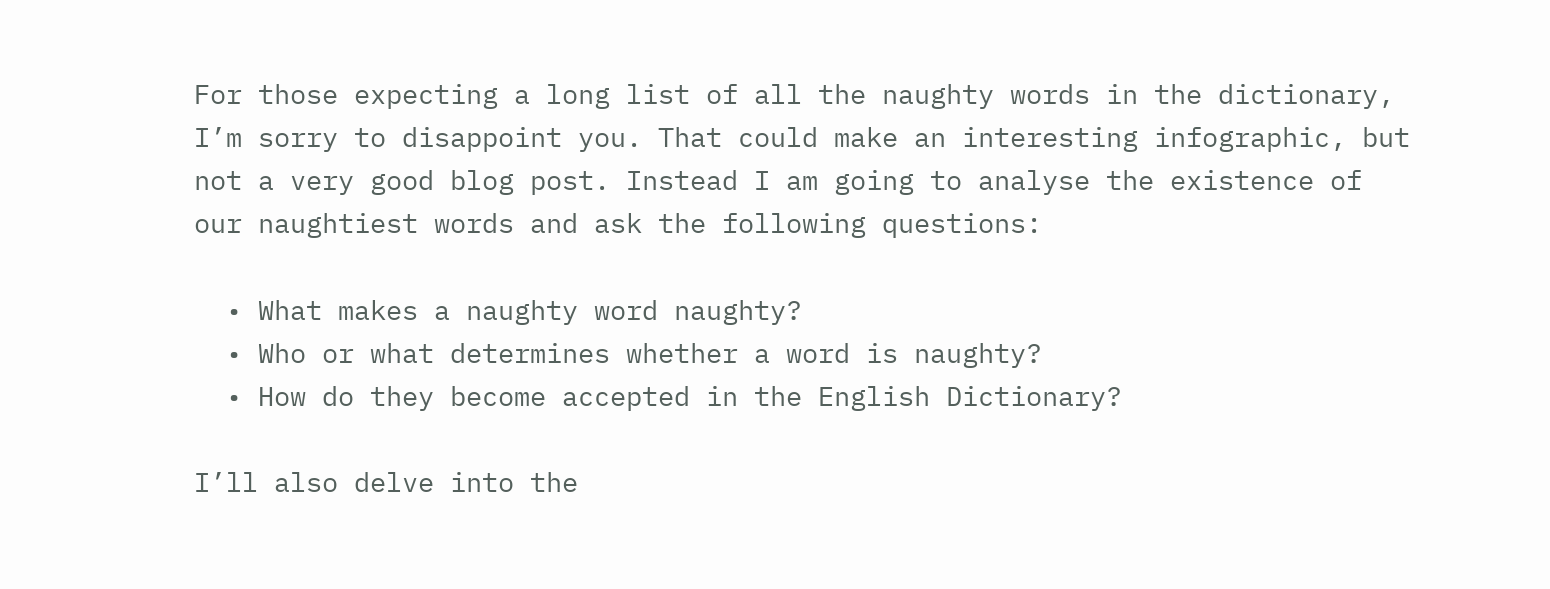For those expecting a long list of all the naughty words in the dictionary, I’m sorry to disappoint you. That could make an interesting infographic, but not a very good blog post. Instead I am going to analyse the existence of our naughtiest words and ask the following questions:

  • What makes a naughty word naughty?
  • Who or what determines whether a word is naughty?
  • How do they become accepted in the English Dictionary?

I’ll also delve into the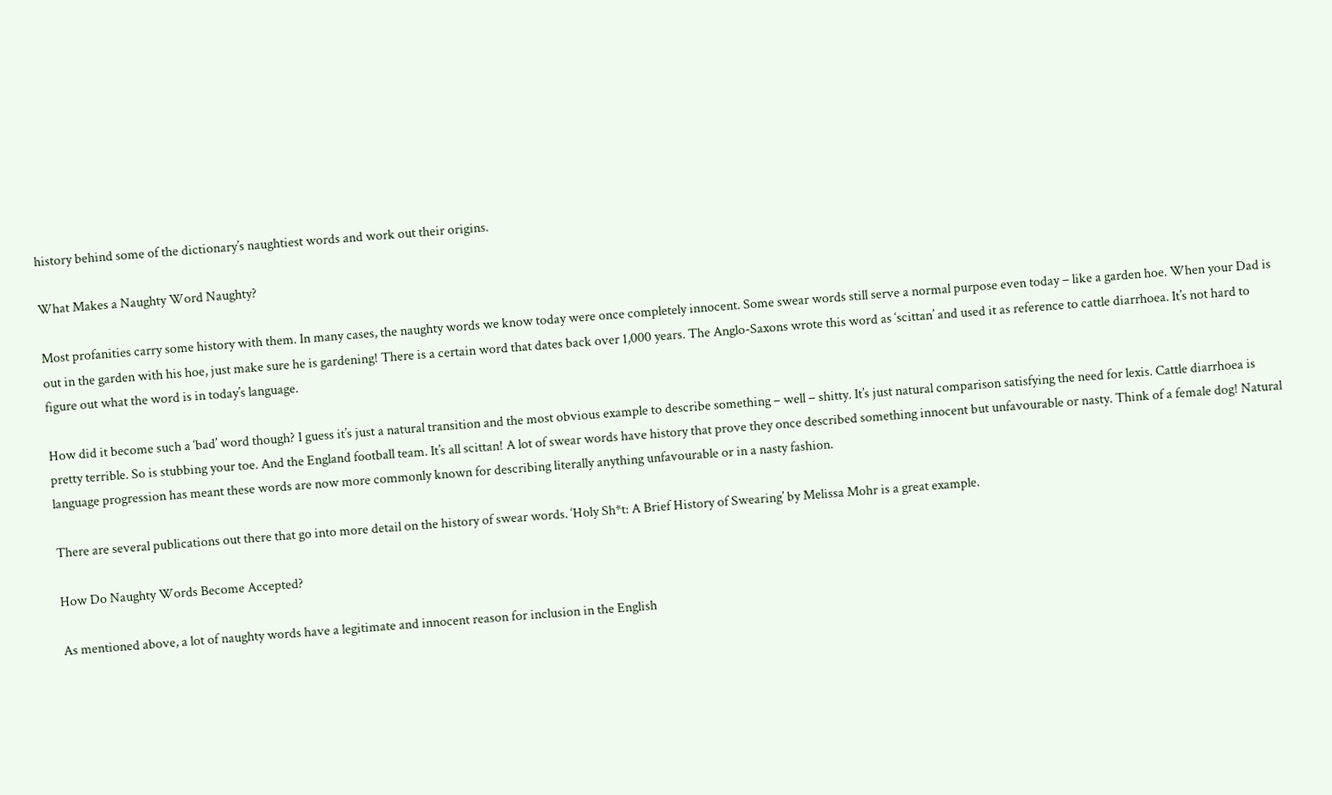history behind some of the dictionary’s naughtiest words and work out their origins.

What Makes a Naughty Word Naughty?

Most profanities carry some history with them. In many cases, the naughty words we know today were once completely innocent. Some swear words still serve a normal purpose even today – like a garden hoe. When your Dad is out in the garden with his hoe, just make sure he is gardening! There is a certain word that dates back over 1,000 years. The Anglo-Saxons wrote this word as ‘scittan’ and used it as reference to cattle diarrhoea. It’s not hard to figure out what the word is in today’s language.

How did it become such a ‘bad’ word though? I guess it’s just a natural transition and the most obvious example to describe something – well – shitty. It’s just natural comparison satisfying the need for lexis. Cattle diarrhoea is pretty terrible. So is stubbing your toe. And the England football team. It’s all scittan! A lot of swear words have history that prove they once described something innocent but unfavourable or nasty. Think of a female dog! Natural language progression has meant these words are now more commonly known for describing literally anything unfavourable or in a nasty fashion.

There are several publications out there that go into more detail on the history of swear words. ‘Holy Sh*t: A Brief History of Swearing’ by Melissa Mohr is a great example.

How Do Naughty Words Become Accepted?

As mentioned above, a lot of naughty words have a legitimate and innocent reason for inclusion in the English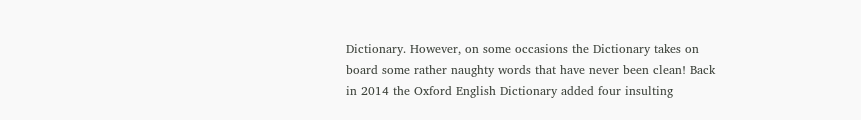Dictionary. However, on some occasions the Dictionary takes on board some rather naughty words that have never been clean! Back in 2014 the Oxford English Dictionary added four insulting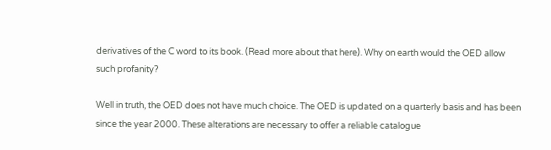derivatives of the C word to its book. (Read more about that here). Why on earth would the OED allow such profanity?

Well in truth, the OED does not have much choice. The OED is updated on a quarterly basis and has been since the year 2000. These alterations are necessary to offer a reliable catalogue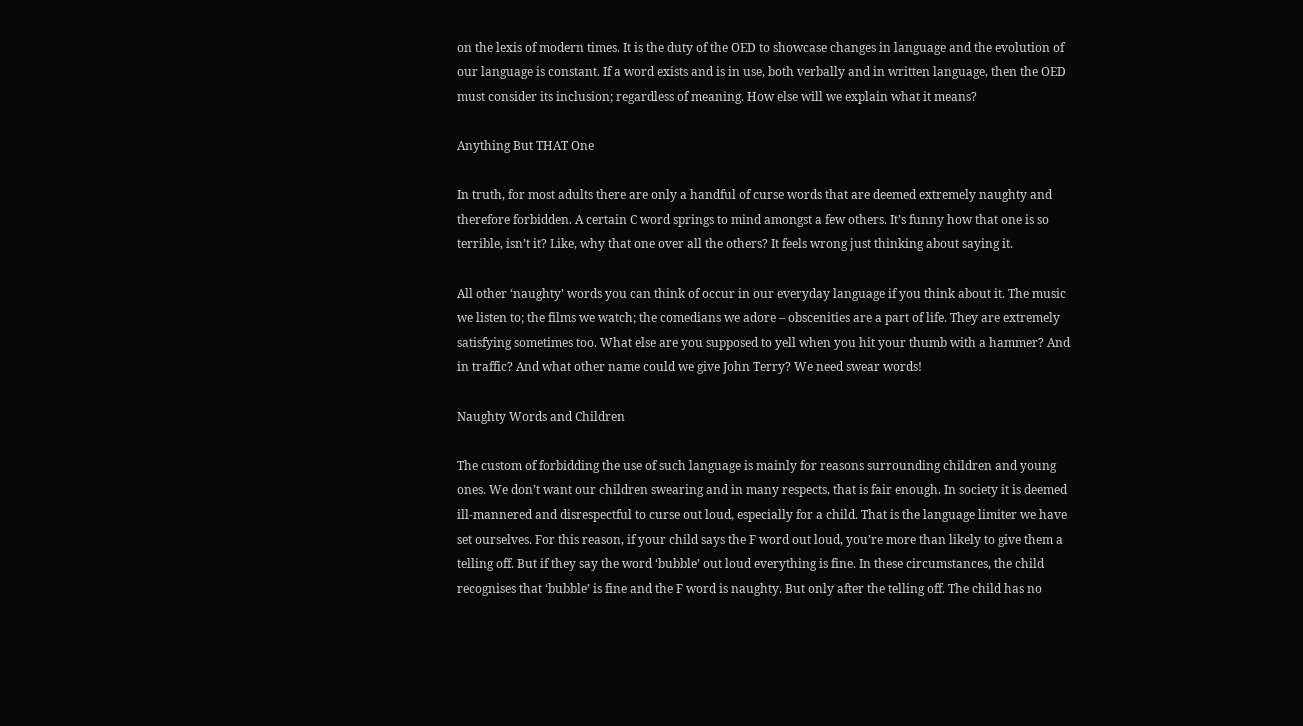on the lexis of modern times. It is the duty of the OED to showcase changes in language and the evolution of our language is constant. If a word exists and is in use, both verbally and in written language, then the OED must consider its inclusion; regardless of meaning. How else will we explain what it means?

Anything But THAT One

In truth, for most adults there are only a handful of curse words that are deemed extremely naughty and therefore forbidden. A certain C word springs to mind amongst a few others. It’s funny how that one is so terrible, isn’t it? Like, why that one over all the others? It feels wrong just thinking about saying it.

All other ‘naughty’ words you can think of occur in our everyday language if you think about it. The music we listen to; the films we watch; the comedians we adore – obscenities are a part of life. They are extremely satisfying sometimes too. What else are you supposed to yell when you hit your thumb with a hammer? And in traffic? And what other name could we give John Terry? We need swear words!

Naughty Words and Children

The custom of forbidding the use of such language is mainly for reasons surrounding children and young ones. We don’t want our children swearing and in many respects, that is fair enough. In society it is deemed ill-mannered and disrespectful to curse out loud, especially for a child. That is the language limiter we have set ourselves. For this reason, if your child says the F word out loud, you’re more than likely to give them a telling off. But if they say the word ‘bubble’ out loud everything is fine. In these circumstances, the child recognises that ‘bubble’ is fine and the F word is naughty. But only after the telling off. The child has no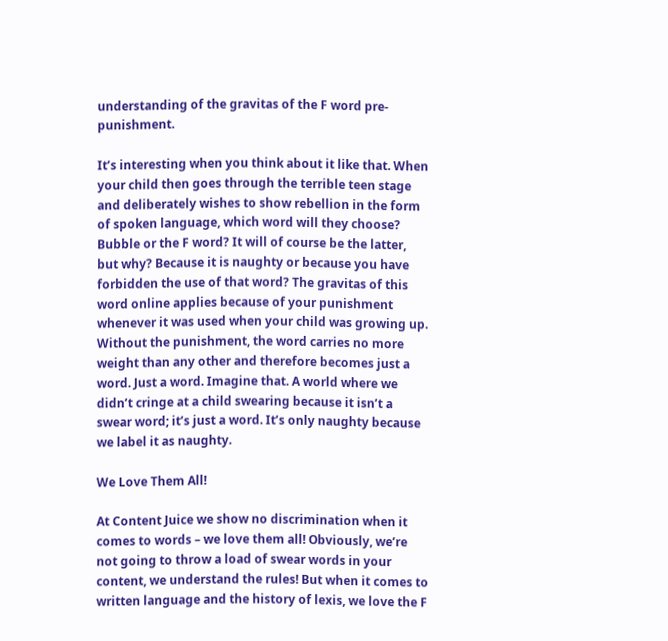understanding of the gravitas of the F word pre-punishment.

It’s interesting when you think about it like that. When your child then goes through the terrible teen stage and deliberately wishes to show rebellion in the form of spoken language, which word will they choose? Bubble or the F word? It will of course be the latter, but why? Because it is naughty or because you have forbidden the use of that word? The gravitas of this word online applies because of your punishment whenever it was used when your child was growing up. Without the punishment, the word carries no more weight than any other and therefore becomes just a word. Just a word. Imagine that. A world where we didn’t cringe at a child swearing because it isn’t a swear word; it’s just a word. It’s only naughty because we label it as naughty.

We Love Them All!

At Content Juice we show no discrimination when it comes to words – we love them all! Obviously, we’re not going to throw a load of swear words in your content, we understand the rules! But when it comes to written language and the history of lexis, we love the F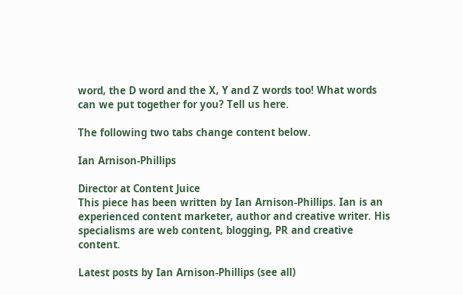word, the D word and the X, Y and Z words too! What words can we put together for you? Tell us here.

The following two tabs change content below.

Ian Arnison-Phillips

Director at Content Juice
This piece has been written by Ian Arnison-Phillips. Ian is an experienced content marketer, author and creative writer. His specialisms are web content, blogging, PR and creative content.

Latest posts by Ian Arnison-Phillips (see all)